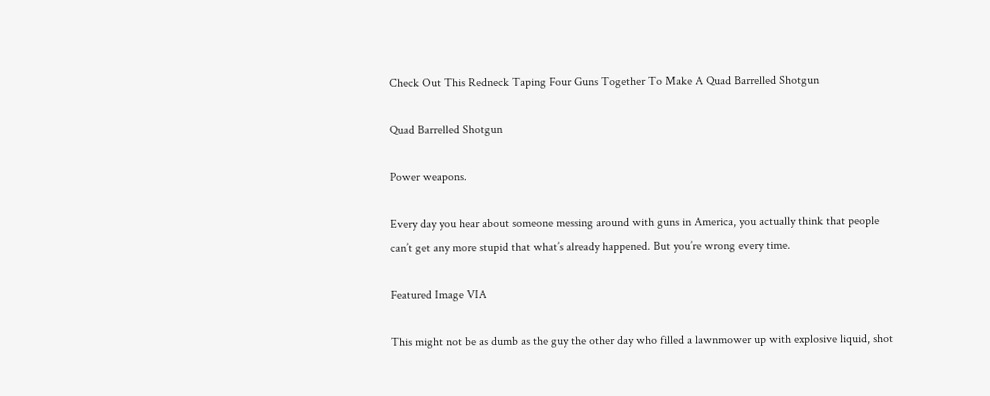Check Out This Redneck Taping Four Guns Together To Make A Quad Barrelled Shotgun

Quad Barrelled Shotgun

Power weapons.

Every day you hear about someone messing around with guns in America, you actually think that people can’t get any more stupid that what’s already happened. But you’re wrong every time.

Featured Image VIA

This might not be as dumb as the guy the other day who filled a lawnmower up with explosive liquid, shot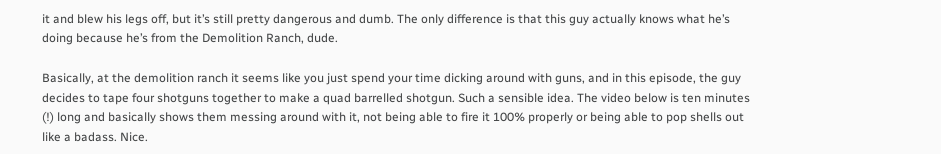it and blew his legs off, but it’s still pretty dangerous and dumb. The only difference is that this guy actually knows what he’s doing because he’s from the Demolition Ranch, dude.

Basically, at the demolition ranch it seems like you just spend your time dicking around with guns, and in this episode, the guy decides to tape four shotguns together to make a quad barrelled shotgun. Such a sensible idea. The video below is ten minutes (!) long and basically shows them messing around with it, not being able to fire it 100% properly or being able to pop shells out like a badass. Nice.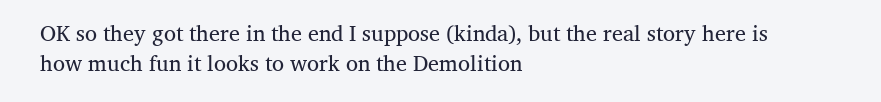OK so they got there in the end I suppose (kinda), but the real story here is how much fun it looks to work on the Demolition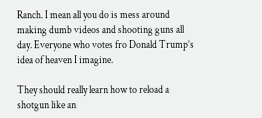Ranch. I mean all you do is mess around making dumb videos and shooting guns all day. Everyone who votes fro Donald Trump’s idea of heaven I imagine.

They should really learn how to reload a shotgun like an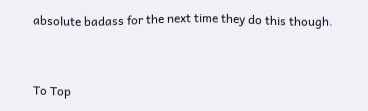absolute badass for the next time they do this though.


To Top